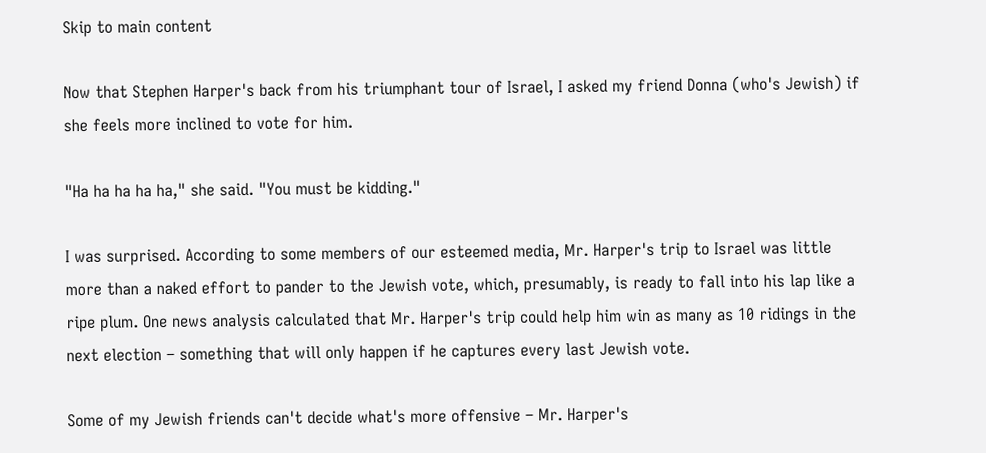Skip to main content

Now that Stephen Harper's back from his triumphant tour of Israel, I asked my friend Donna (who's Jewish) if she feels more inclined to vote for him.

"Ha ha ha ha ha," she said. "You must be kidding."

I was surprised. According to some members of our esteemed media, Mr. Harper's trip to Israel was little more than a naked effort to pander to the Jewish vote, which, presumably, is ready to fall into his lap like a ripe plum. One news analysis calculated that Mr. Harper's trip could help him win as many as 10 ridings in the next election – something that will only happen if he captures every last Jewish vote.

Some of my Jewish friends can't decide what's more offensive – Mr. Harper's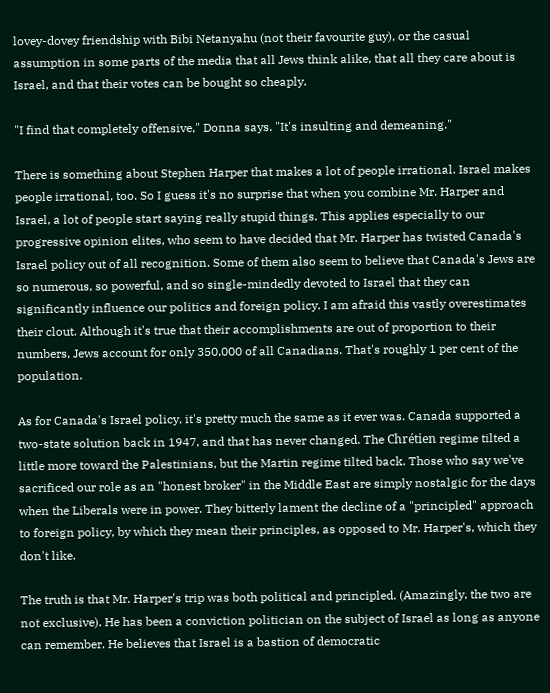lovey-dovey friendship with Bibi Netanyahu (not their favourite guy), or the casual assumption in some parts of the media that all Jews think alike, that all they care about is Israel, and that their votes can be bought so cheaply.

"I find that completely offensive," Donna says. "It's insulting and demeaning."

There is something about Stephen Harper that makes a lot of people irrational. Israel makes people irrational, too. So I guess it's no surprise that when you combine Mr. Harper and Israel, a lot of people start saying really stupid things. This applies especially to our progressive opinion elites, who seem to have decided that Mr. Harper has twisted Canada's Israel policy out of all recognition. Some of them also seem to believe that Canada's Jews are so numerous, so powerful, and so single-mindedly devoted to Israel that they can significantly influence our politics and foreign policy. I am afraid this vastly overestimates their clout. Although it's true that their accomplishments are out of proportion to their numbers, Jews account for only 350,000 of all Canadians. That's roughly 1 per cent of the population.

As for Canada's Israel policy, it's pretty much the same as it ever was. Canada supported a two-state solution back in 1947, and that has never changed. The Chrétien regime tilted a little more toward the Palestinians, but the Martin regime tilted back. Those who say we've sacrificed our role as an "honest broker" in the Middle East are simply nostalgic for the days when the Liberals were in power. They bitterly lament the decline of a "principled" approach to foreign policy, by which they mean their principles, as opposed to Mr. Harper's, which they don't like.

The truth is that Mr. Harper's trip was both political and principled. (Amazingly, the two are not exclusive). He has been a conviction politician on the subject of Israel as long as anyone can remember. He believes that Israel is a bastion of democratic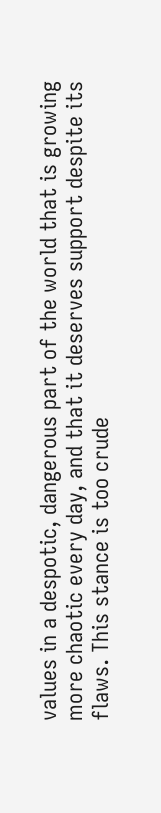values in a despotic, dangerous part of the world that is growing more chaotic every day, and that it deserves support despite its flaws. This stance is too crude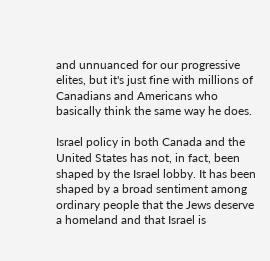and unnuanced for our progressive elites, but it's just fine with millions of Canadians and Americans who basically think the same way he does.

Israel policy in both Canada and the United States has not, in fact, been shaped by the Israel lobby. It has been shaped by a broad sentiment among ordinary people that the Jews deserve a homeland and that Israel is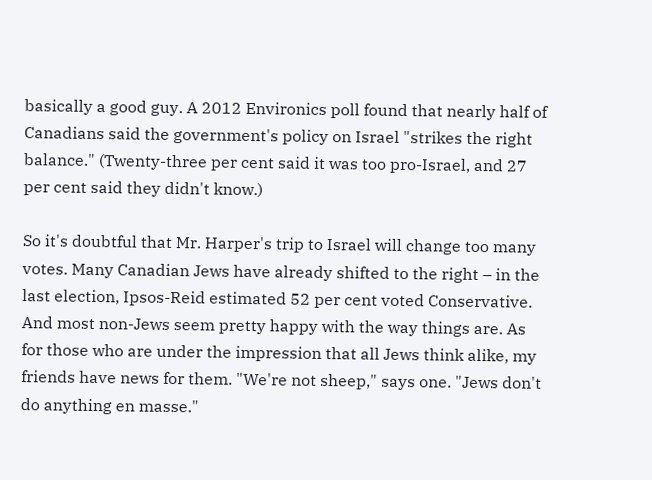basically a good guy. A 2012 Environics poll found that nearly half of Canadians said the government's policy on Israel "strikes the right balance." (Twenty-three per cent said it was too pro-Israel, and 27 per cent said they didn't know.)

So it's doubtful that Mr. Harper's trip to Israel will change too many votes. Many Canadian Jews have already shifted to the right – in the last election, Ipsos-Reid estimated 52 per cent voted Conservative. And most non-Jews seem pretty happy with the way things are. As for those who are under the impression that all Jews think alike, my friends have news for them. "We're not sheep," says one. "Jews don't do anything en masse."